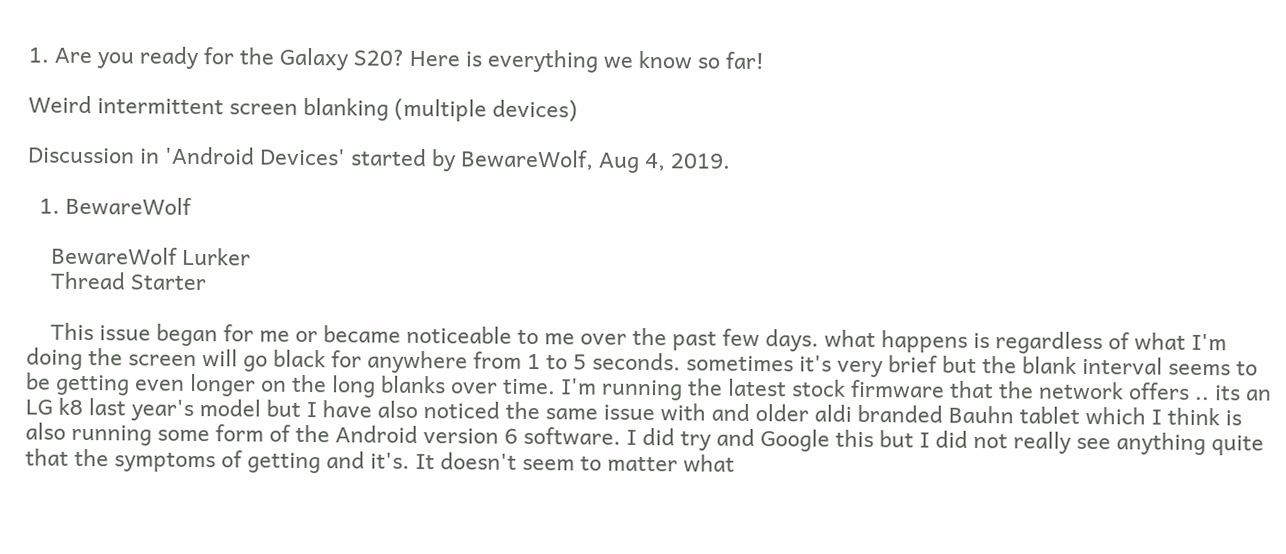1. Are you ready for the Galaxy S20? Here is everything we know so far!

Weird intermittent screen blanking (multiple devices)

Discussion in 'Android Devices' started by BewareWolf, Aug 4, 2019.

  1. BewareWolf

    BewareWolf Lurker
    Thread Starter

    This issue began for me or became noticeable to me over the past few days. what happens is regardless of what I'm doing the screen will go black for anywhere from 1 to 5 seconds. sometimes it's very brief but the blank interval seems to be getting even longer on the long blanks over time. I'm running the latest stock firmware that the network offers .. its an LG k8 last year's model but I have also noticed the same issue with and older aldi branded Bauhn tablet which I think is also running some form of the Android version 6 software. I did try and Google this but I did not really see anything quite that the symptoms of getting and it's. It doesn't seem to matter what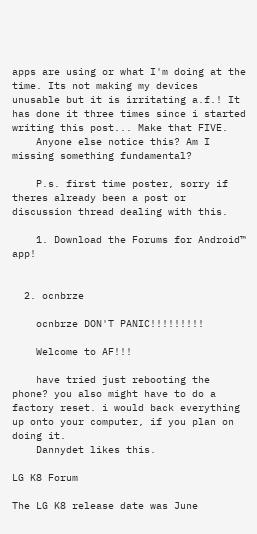apps are using or what I'm doing at the time. Its not making my devices unusable but it is irritating a.f.! It has done it three times since i started writing this post... Make that FIVE.
    Anyone else notice this? Am I missing something fundamental?

    P.s. first time poster, sorry if theres already been a post or discussion thread dealing with this.

    1. Download the Forums for Android™ app!


  2. ocnbrze

    ocnbrze DON'T PANIC!!!!!!!!!

    Welcome to AF!!!

    have tried just rebooting the phone? you also might have to do a factory reset. i would back everything up onto your computer, if you plan on doing it.
    Dannydet likes this.

LG K8 Forum

The LG K8 release date was June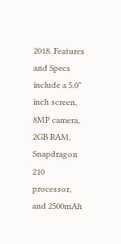2018. Features and Specs include a 5.0" inch screen, 8MP camera, 2GB RAM, Snapdragon 210 processor, and 2500mAh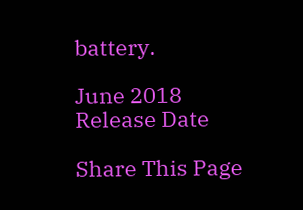battery.

June 2018
Release Date

Share This Page